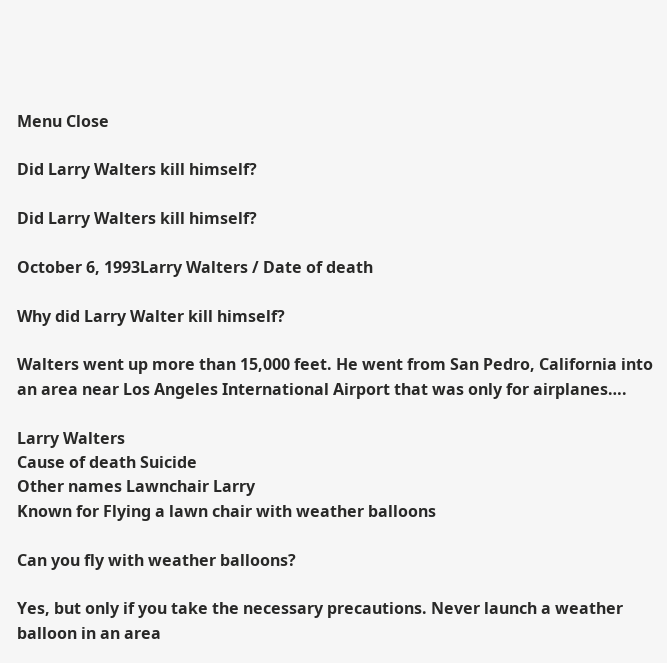Menu Close

Did Larry Walters kill himself?

Did Larry Walters kill himself?

October 6, 1993Larry Walters / Date of death

Why did Larry Walter kill himself?

Walters went up more than 15,000 feet. He went from San Pedro, California into an area near Los Angeles International Airport that was only for airplanes….

Larry Walters
Cause of death Suicide
Other names Lawnchair Larry
Known for Flying a lawn chair with weather balloons

Can you fly with weather balloons?

Yes, but only if you take the necessary precautions. Never launch a weather balloon in an area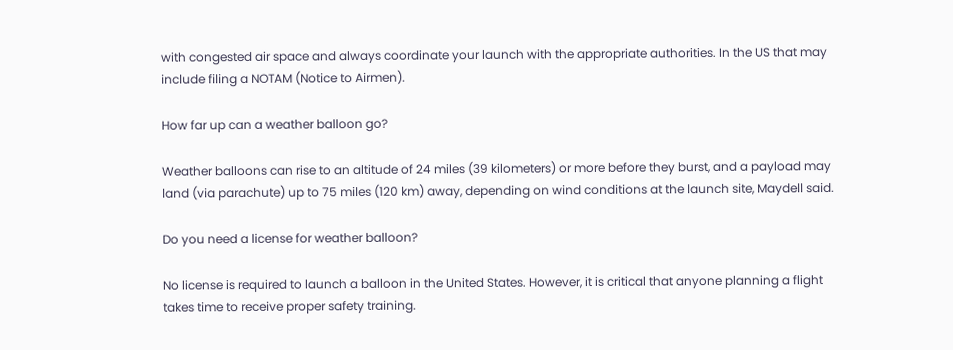with congested air space and always coordinate your launch with the appropriate authorities. In the US that may include filing a NOTAM (Notice to Airmen).

How far up can a weather balloon go?

Weather balloons can rise to an altitude of 24 miles (39 kilometers) or more before they burst, and a payload may land (via parachute) up to 75 miles (120 km) away, depending on wind conditions at the launch site, Maydell said.

Do you need a license for weather balloon?

No license is required to launch a balloon in the United States. However, it is critical that anyone planning a flight takes time to receive proper safety training.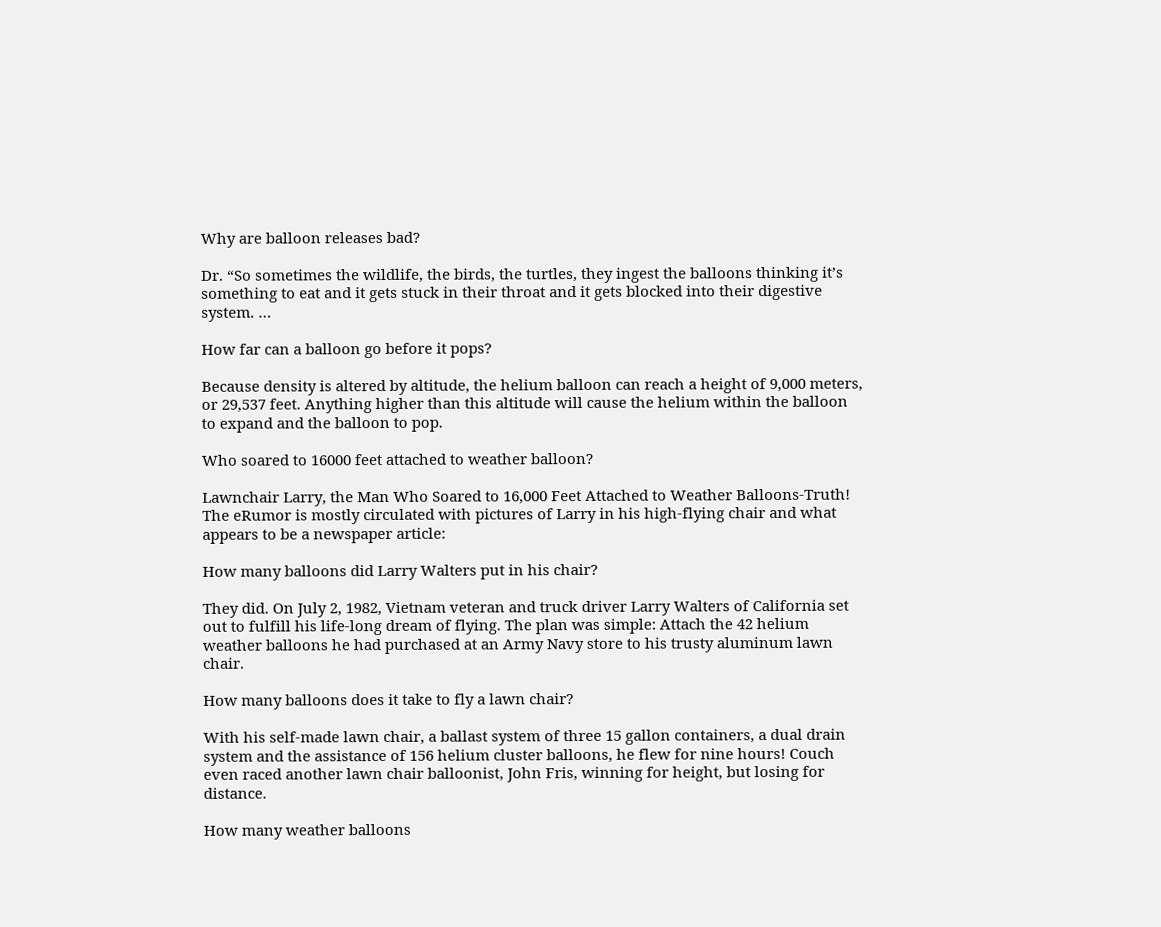Why are balloon releases bad?

Dr. “So sometimes the wildlife, the birds, the turtles, they ingest the balloons thinking it’s something to eat and it gets stuck in their throat and it gets blocked into their digestive system. …

How far can a balloon go before it pops?

Because density is altered by altitude, the helium balloon can reach a height of 9,000 meters, or 29,537 feet. Anything higher than this altitude will cause the helium within the balloon to expand and the balloon to pop.

Who soared to 16000 feet attached to weather balloon?

Lawnchair Larry, the Man Who Soared to 16,000 Feet Attached to Weather Balloons-Truth! The eRumor is mostly circulated with pictures of Larry in his high-flying chair and what appears to be a newspaper article:

How many balloons did Larry Walters put in his chair?

They did. On July 2, 1982, Vietnam veteran and truck driver Larry Walters of California set out to fulfill his life-long dream of flying. The plan was simple: Attach the 42 helium weather balloons he had purchased at an Army Navy store to his trusty aluminum lawn chair.

How many balloons does it take to fly a lawn chair?

With his self-made lawn chair, a ballast system of three 15 gallon containers, a dual drain system and the assistance of 156 helium cluster balloons, he flew for nine hours! Couch even raced another lawn chair balloonist, John Fris, winning for height, but losing for distance.

How many weather balloons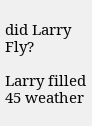did Larry Fly?

Larry filled 45 weather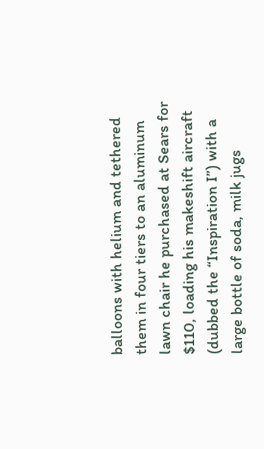balloons with helium and tethered them in four tiers to an aluminum lawn chair he purchased at Sears for $110, loading his makeshift aircraft (dubbed the “Inspiration I”) with a large bottle of soda, milk jugs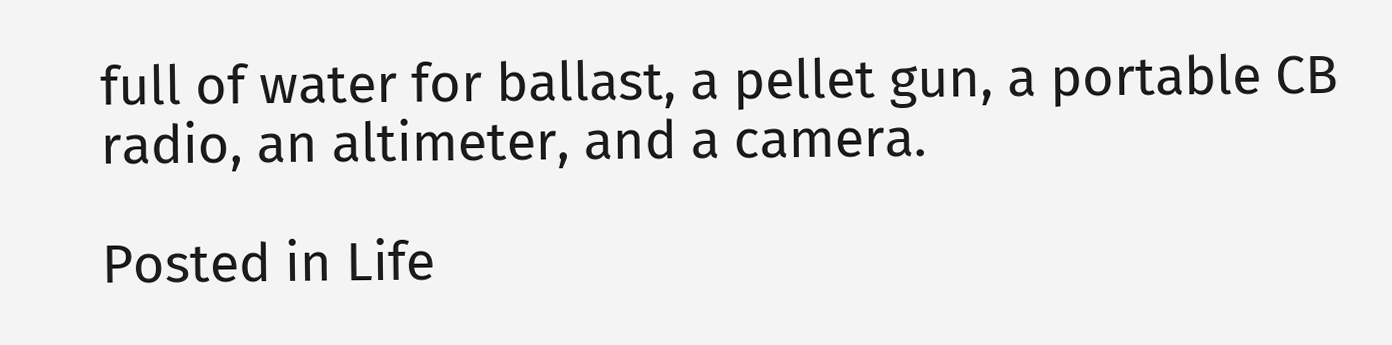full of water for ballast, a pellet gun, a portable CB radio, an altimeter, and a camera.

Posted in Life